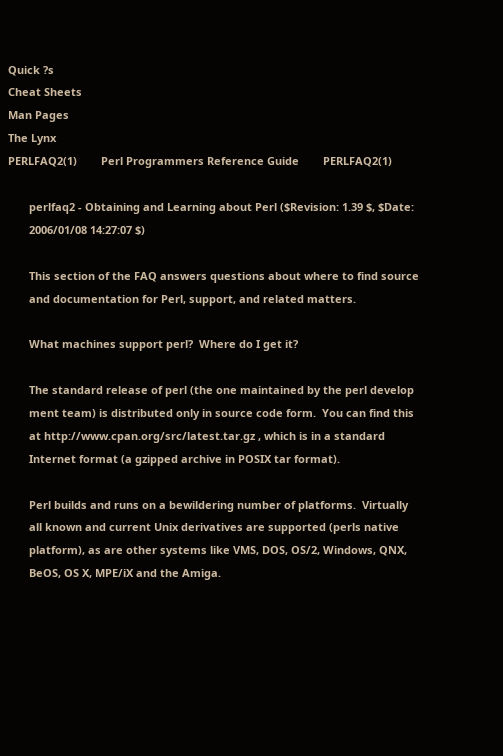Quick ?s
Cheat Sheets
Man Pages
The Lynx
PERLFAQ2(1)        Perl Programmers Reference Guide        PERLFAQ2(1)

       perlfaq2 - Obtaining and Learning about Perl ($Revision: 1.39 $, $Date:
       2006/01/08 14:27:07 $)

       This section of the FAQ answers questions about where to find source
       and documentation for Perl, support, and related matters.

       What machines support perl?  Where do I get it?

       The standard release of perl (the one maintained by the perl develop
       ment team) is distributed only in source code form.  You can find this
       at http://www.cpan.org/src/latest.tar.gz , which is in a standard
       Internet format (a gzipped archive in POSIX tar format).

       Perl builds and runs on a bewildering number of platforms.  Virtually
       all known and current Unix derivatives are supported (perls native
       platform), as are other systems like VMS, DOS, OS/2, Windows, QNX,
       BeOS, OS X, MPE/iX and the Amiga.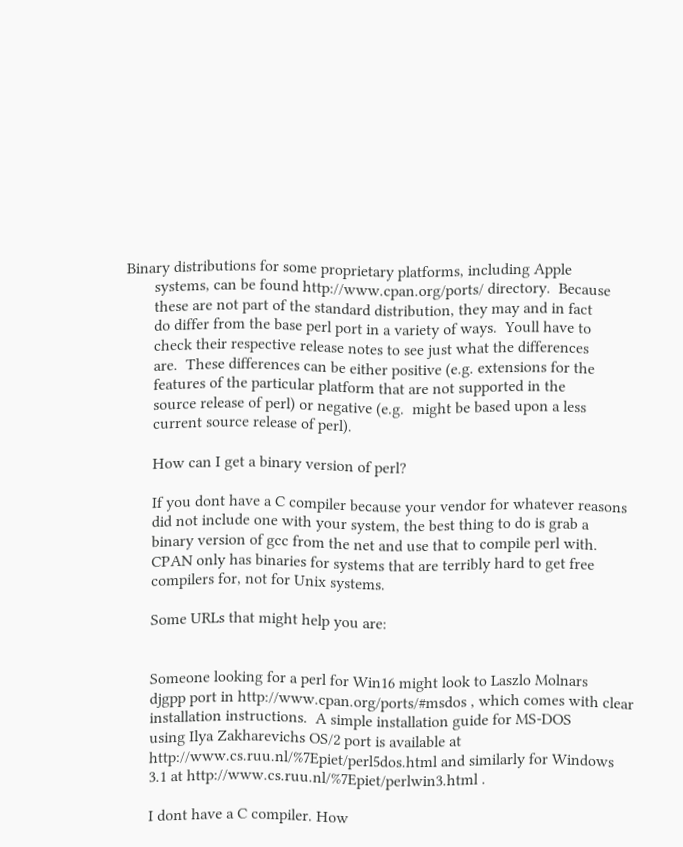Binary distributions for some proprietary platforms, including Apple
       systems, can be found http://www.cpan.org/ports/ directory.  Because
       these are not part of the standard distribution, they may and in fact
       do differ from the base perl port in a variety of ways.  Youll have to
       check their respective release notes to see just what the differences
       are.  These differences can be either positive (e.g. extensions for the
       features of the particular platform that are not supported in the
       source release of perl) or negative (e.g.  might be based upon a less
       current source release of perl).

       How can I get a binary version of perl?

       If you dont have a C compiler because your vendor for whatever reasons
       did not include one with your system, the best thing to do is grab a
       binary version of gcc from the net and use that to compile perl with.
       CPAN only has binaries for systems that are terribly hard to get free
       compilers for, not for Unix systems.

       Some URLs that might help you are:


       Someone looking for a perl for Win16 might look to Laszlo Molnars
       djgpp port in http://www.cpan.org/ports/#msdos , which comes with clear
       installation instructions.  A simple installation guide for MS-DOS
       using Ilya Zakharevichs OS/2 port is available at
       http://www.cs.ruu.nl/%7Epiet/perl5dos.html and similarly for Windows
       3.1 at http://www.cs.ruu.nl/%7Epiet/perlwin3.html .

       I dont have a C compiler. How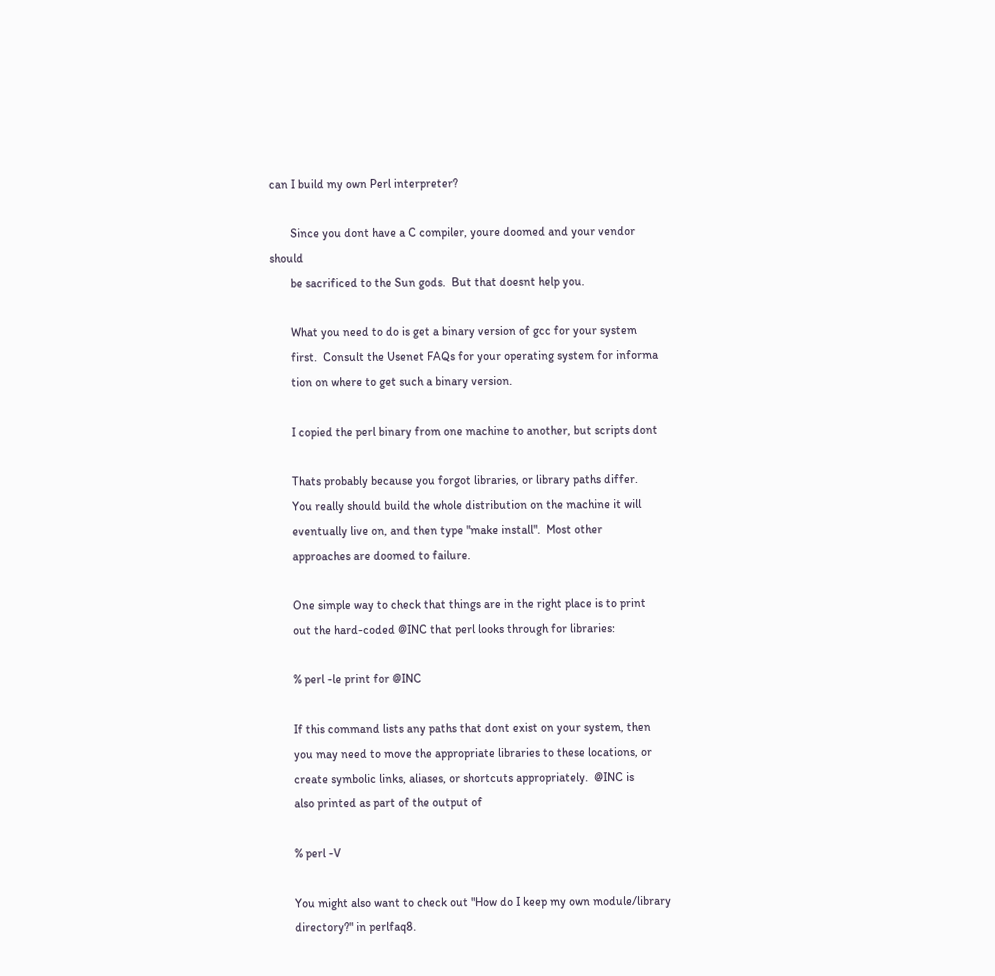can I build my own Perl interpreter?

       Since you dont have a C compiler, youre doomed and your vendor should
       be sacrificed to the Sun gods.  But that doesnt help you.

       What you need to do is get a binary version of gcc for your system
       first.  Consult the Usenet FAQs for your operating system for informa
       tion on where to get such a binary version.

       I copied the perl binary from one machine to another, but scripts dont

       Thats probably because you forgot libraries, or library paths differ.
       You really should build the whole distribution on the machine it will
       eventually live on, and then type "make install".  Most other
       approaches are doomed to failure.

       One simple way to check that things are in the right place is to print
       out the hard-coded @INC that perl looks through for libraries:

       % perl -le print for @INC

       If this command lists any paths that dont exist on your system, then
       you may need to move the appropriate libraries to these locations, or
       create symbolic links, aliases, or shortcuts appropriately.  @INC is
       also printed as part of the output of

       % perl -V

       You might also want to check out "How do I keep my own module/library
       directory?" in perlfaq8.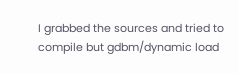I grabbed the sources and tried to compile but gdbm/dynamic load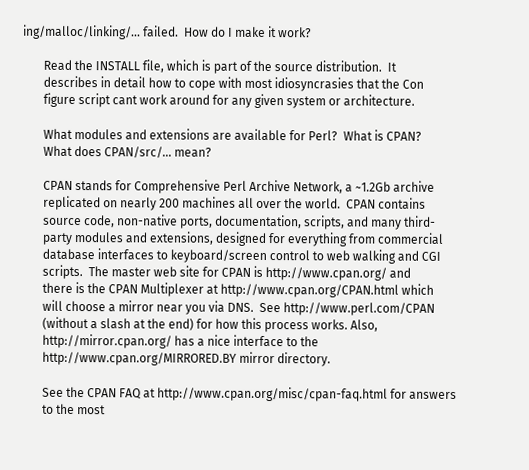ing/malloc/linking/... failed.  How do I make it work?

       Read the INSTALL file, which is part of the source distribution.  It
       describes in detail how to cope with most idiosyncrasies that the Con
       figure script cant work around for any given system or architecture.

       What modules and extensions are available for Perl?  What is CPAN?
       What does CPAN/src/... mean?

       CPAN stands for Comprehensive Perl Archive Network, a ~1.2Gb archive
       replicated on nearly 200 machines all over the world.  CPAN contains
       source code, non-native ports, documentation, scripts, and many third-
       party modules and extensions, designed for everything from commercial
       database interfaces to keyboard/screen control to web walking and CGI
       scripts.  The master web site for CPAN is http://www.cpan.org/ and
       there is the CPAN Multiplexer at http://www.cpan.org/CPAN.html which
       will choose a mirror near you via DNS.  See http://www.perl.com/CPAN
       (without a slash at the end) for how this process works. Also,
       http://mirror.cpan.org/ has a nice interface to the
       http://www.cpan.org/MIRRORED.BY mirror directory.

       See the CPAN FAQ at http://www.cpan.org/misc/cpan-faq.html for answers
       to the most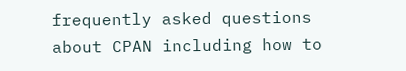frequently asked questions about CPAN including how to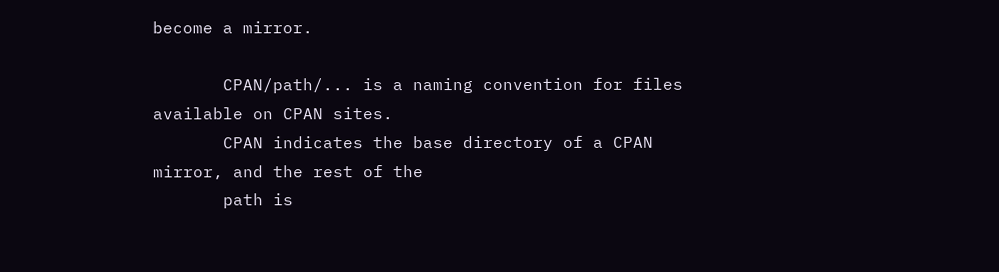become a mirror.

       CPAN/path/... is a naming convention for files available on CPAN sites.
       CPAN indicates the base directory of a CPAN mirror, and the rest of the
       path is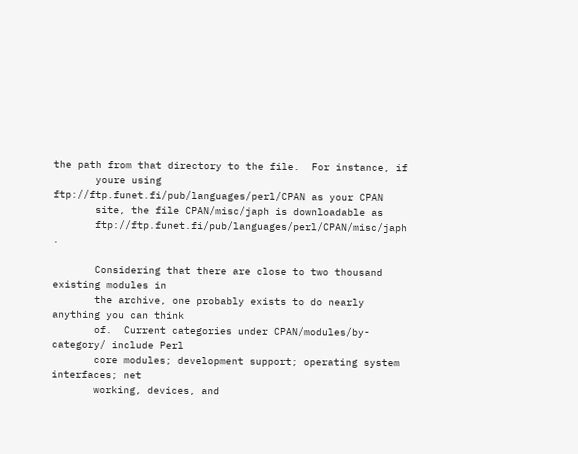the path from that directory to the file.  For instance, if
       youre using ftp://ftp.funet.fi/pub/languages/perl/CPAN as your CPAN
       site, the file CPAN/misc/japh is downloadable as
       ftp://ftp.funet.fi/pub/languages/perl/CPAN/misc/japh .

       Considering that there are close to two thousand existing modules in
       the archive, one probably exists to do nearly anything you can think
       of.  Current categories under CPAN/modules/by-category/ include Perl
       core modules; development support; operating system interfaces; net
       working, devices, and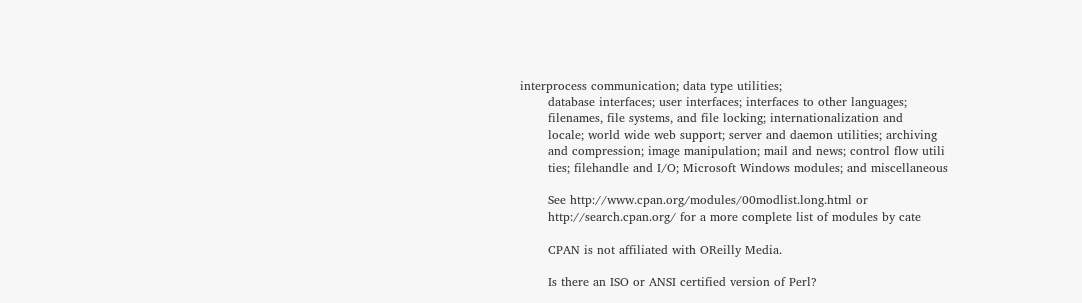interprocess communication; data type utilities;
       database interfaces; user interfaces; interfaces to other languages;
       filenames, file systems, and file locking; internationalization and
       locale; world wide web support; server and daemon utilities; archiving
       and compression; image manipulation; mail and news; control flow utili
       ties; filehandle and I/O; Microsoft Windows modules; and miscellaneous

       See http://www.cpan.org/modules/00modlist.long.html or
       http://search.cpan.org/ for a more complete list of modules by cate

       CPAN is not affiliated with OReilly Media.

       Is there an ISO or ANSI certified version of Perl?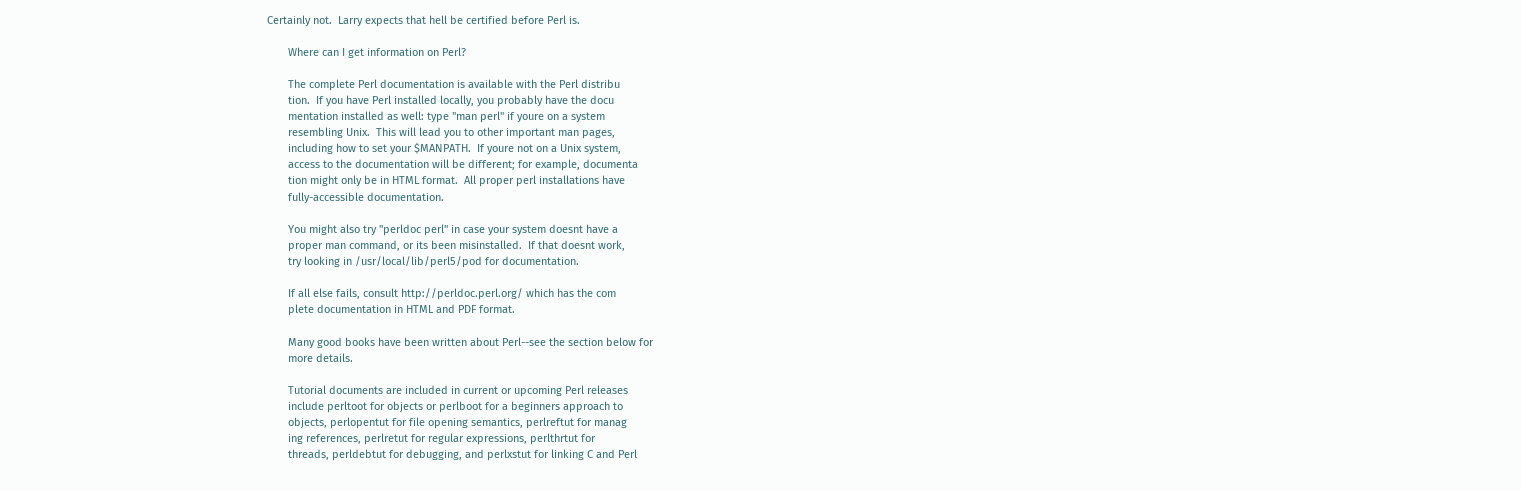Certainly not.  Larry expects that hell be certified before Perl is.

       Where can I get information on Perl?

       The complete Perl documentation is available with the Perl distribu
       tion.  If you have Perl installed locally, you probably have the docu
       mentation installed as well: type "man perl" if youre on a system
       resembling Unix.  This will lead you to other important man pages,
       including how to set your $MANPATH.  If youre not on a Unix system,
       access to the documentation will be different; for example, documenta
       tion might only be in HTML format.  All proper perl installations have
       fully-accessible documentation.

       You might also try "perldoc perl" in case your system doesnt have a
       proper man command, or its been misinstalled.  If that doesnt work,
       try looking in /usr/local/lib/perl5/pod for documentation.

       If all else fails, consult http://perldoc.perl.org/ which has the com
       plete documentation in HTML and PDF format.

       Many good books have been written about Perl--see the section below for
       more details.

       Tutorial documents are included in current or upcoming Perl releases
       include perltoot for objects or perlboot for a beginners approach to
       objects, perlopentut for file opening semantics, perlreftut for manag
       ing references, perlretut for regular expressions, perlthrtut for
       threads, perldebtut for debugging, and perlxstut for linking C and Perl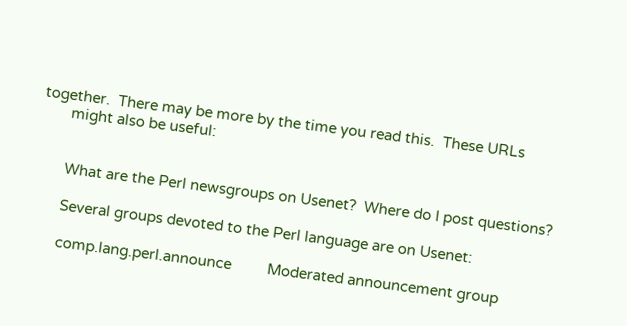together.  There may be more by the time you read this.  These URLs
       might also be useful:


       What are the Perl newsgroups on Usenet?  Where do I post questions?

       Several groups devoted to the Perl language are on Usenet:

       comp.lang.perl.announce         Moderated announcement group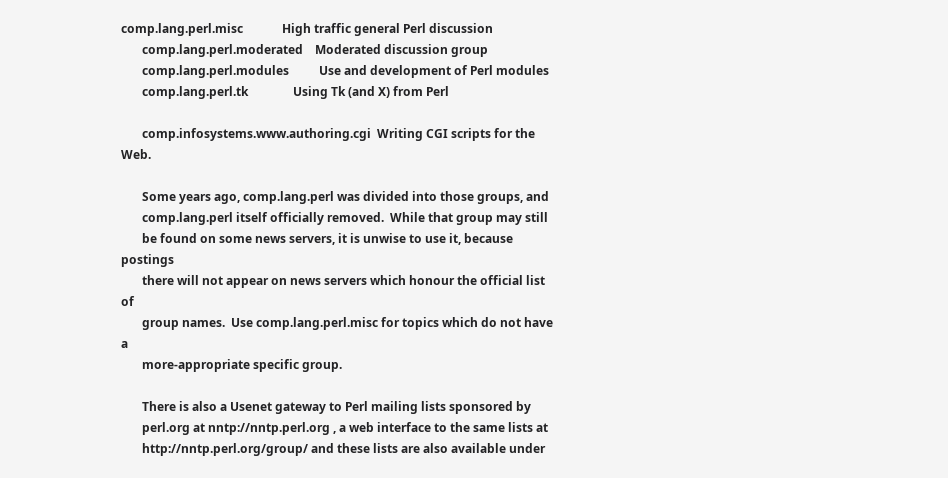comp.lang.perl.misc             High traffic general Perl discussion
       comp.lang.perl.moderated    Moderated discussion group
       comp.lang.perl.modules          Use and development of Perl modules
       comp.lang.perl.tk               Using Tk (and X) from Perl

       comp.infosystems.www.authoring.cgi  Writing CGI scripts for the Web.

       Some years ago, comp.lang.perl was divided into those groups, and
       comp.lang.perl itself officially removed.  While that group may still
       be found on some news servers, it is unwise to use it, because postings
       there will not appear on news servers which honour the official list of
       group names.  Use comp.lang.perl.misc for topics which do not have a
       more-appropriate specific group.

       There is also a Usenet gateway to Perl mailing lists sponsored by
       perl.org at nntp://nntp.perl.org , a web interface to the same lists at
       http://nntp.perl.org/group/ and these lists are also available under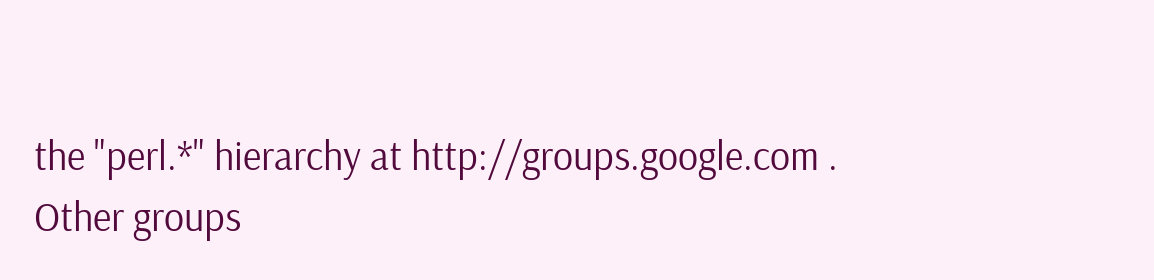the "perl.*" hierarchy at http://groups.google.com . Other groups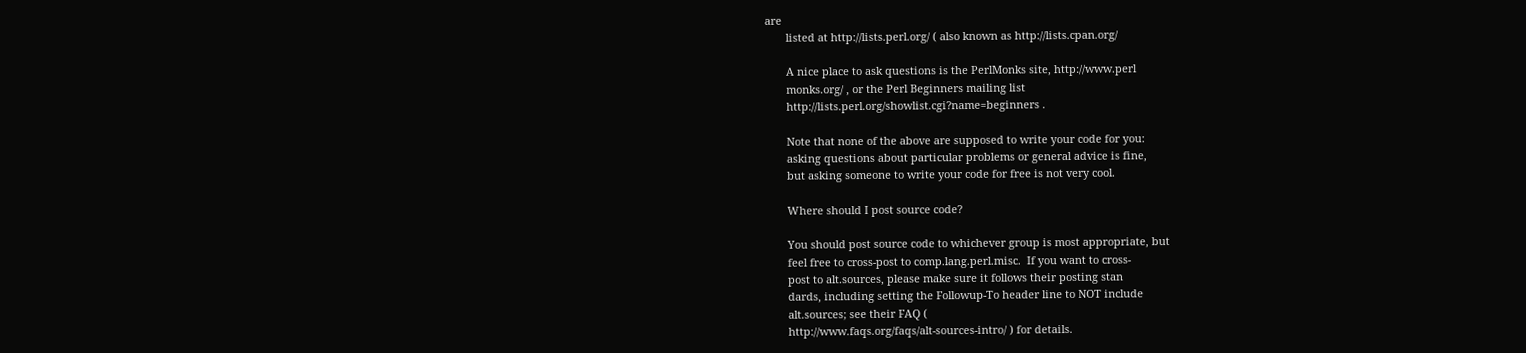are
       listed at http://lists.perl.org/ ( also known as http://lists.cpan.org/

       A nice place to ask questions is the PerlMonks site, http://www.perl
       monks.org/ , or the Perl Beginners mailing list
       http://lists.perl.org/showlist.cgi?name=beginners .

       Note that none of the above are supposed to write your code for you:
       asking questions about particular problems or general advice is fine,
       but asking someone to write your code for free is not very cool.

       Where should I post source code?

       You should post source code to whichever group is most appropriate, but
       feel free to cross-post to comp.lang.perl.misc.  If you want to cross-
       post to alt.sources, please make sure it follows their posting stan
       dards, including setting the Followup-To header line to NOT include
       alt.sources; see their FAQ (
       http://www.faqs.org/faqs/alt-sources-intro/ ) for details.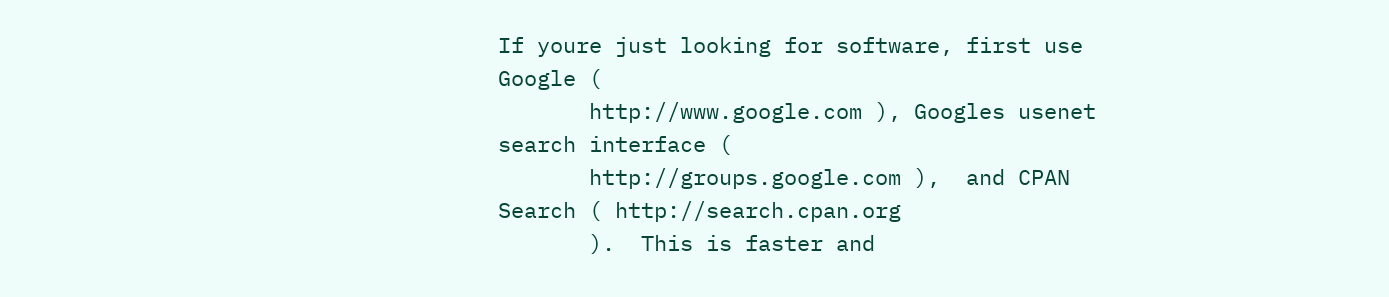If youre just looking for software, first use Google (
       http://www.google.com ), Googles usenet search interface (
       http://groups.google.com ),  and CPAN Search ( http://search.cpan.org
       ).  This is faster and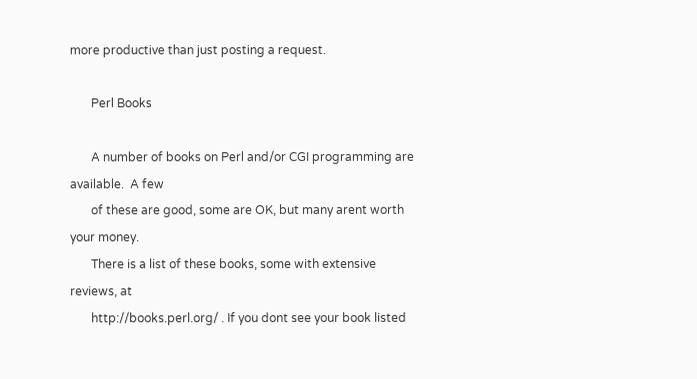more productive than just posting a request.

       Perl Books

       A number of books on Perl and/or CGI programming are available.  A few
       of these are good, some are OK, but many arent worth your money.
       There is a list of these books, some with extensive reviews, at
       http://books.perl.org/ . If you dont see your book listed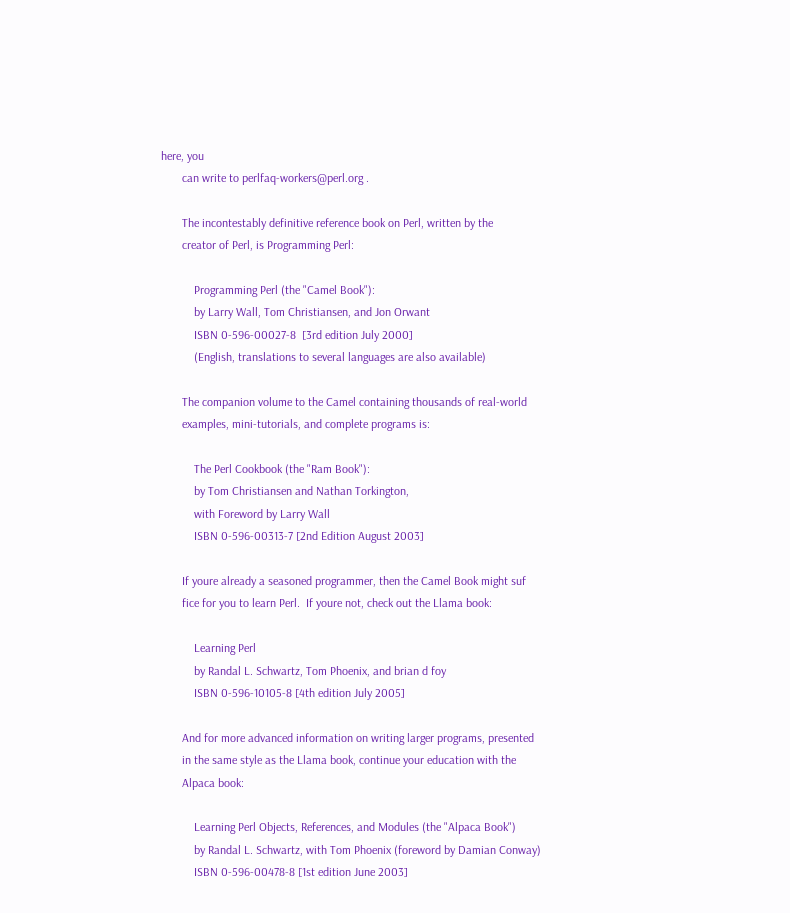here, you
       can write to perlfaq-workers@perl.org .

       The incontestably definitive reference book on Perl, written by the
       creator of Perl, is Programming Perl:

           Programming Perl (the "Camel Book"):
           by Larry Wall, Tom Christiansen, and Jon Orwant
           ISBN 0-596-00027-8  [3rd edition July 2000]
           (English, translations to several languages are also available)

       The companion volume to the Camel containing thousands of real-world
       examples, mini-tutorials, and complete programs is:

           The Perl Cookbook (the "Ram Book"):
           by Tom Christiansen and Nathan Torkington,
           with Foreword by Larry Wall
           ISBN 0-596-00313-7 [2nd Edition August 2003]

       If youre already a seasoned programmer, then the Camel Book might suf
       fice for you to learn Perl.  If youre not, check out the Llama book:

           Learning Perl
           by Randal L. Schwartz, Tom Phoenix, and brian d foy
           ISBN 0-596-10105-8 [4th edition July 2005]

       And for more advanced information on writing larger programs, presented
       in the same style as the Llama book, continue your education with the
       Alpaca book:

           Learning Perl Objects, References, and Modules (the "Alpaca Book")
           by Randal L. Schwartz, with Tom Phoenix (foreword by Damian Conway)
           ISBN 0-596-00478-8 [1st edition June 2003]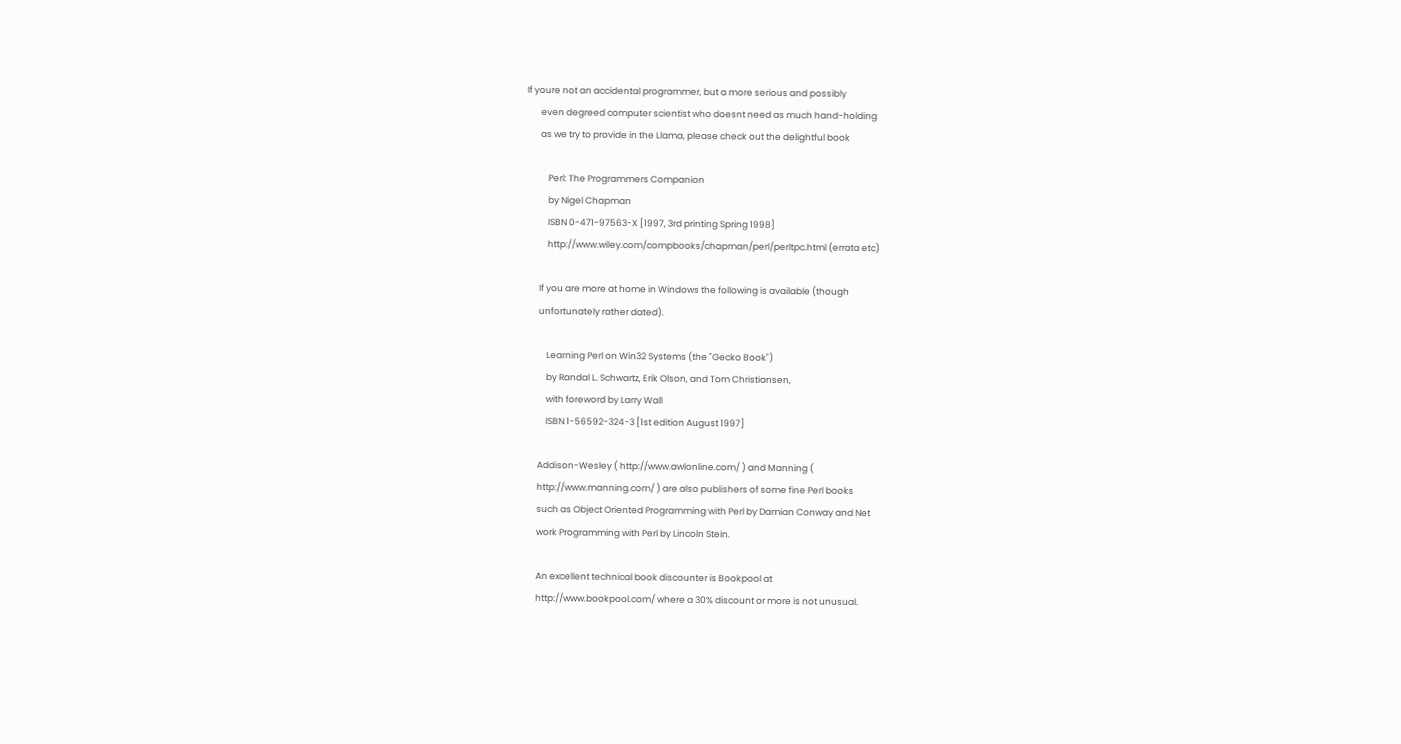If youre not an accidental programmer, but a more serious and possibly
       even degreed computer scientist who doesnt need as much hand-holding
       as we try to provide in the Llama, please check out the delightful book

           Perl: The Programmers Companion
           by Nigel Chapman
           ISBN 0-471-97563-X [1997, 3rd printing Spring 1998]
           http://www.wiley.com/compbooks/chapman/perl/perltpc.html (errata etc)

       If you are more at home in Windows the following is available (though
       unfortunately rather dated).

           Learning Perl on Win32 Systems (the "Gecko Book")
           by Randal L. Schwartz, Erik Olson, and Tom Christiansen,
           with foreword by Larry Wall
           ISBN 1-56592-324-3 [1st edition August 1997]

       Addison-Wesley ( http://www.awlonline.com/ ) and Manning (
       http://www.manning.com/ ) are also publishers of some fine Perl books
       such as Object Oriented Programming with Perl by Damian Conway and Net
       work Programming with Perl by Lincoln Stein.

       An excellent technical book discounter is Bookpool at
       http://www.bookpool.com/ where a 30% discount or more is not unusual.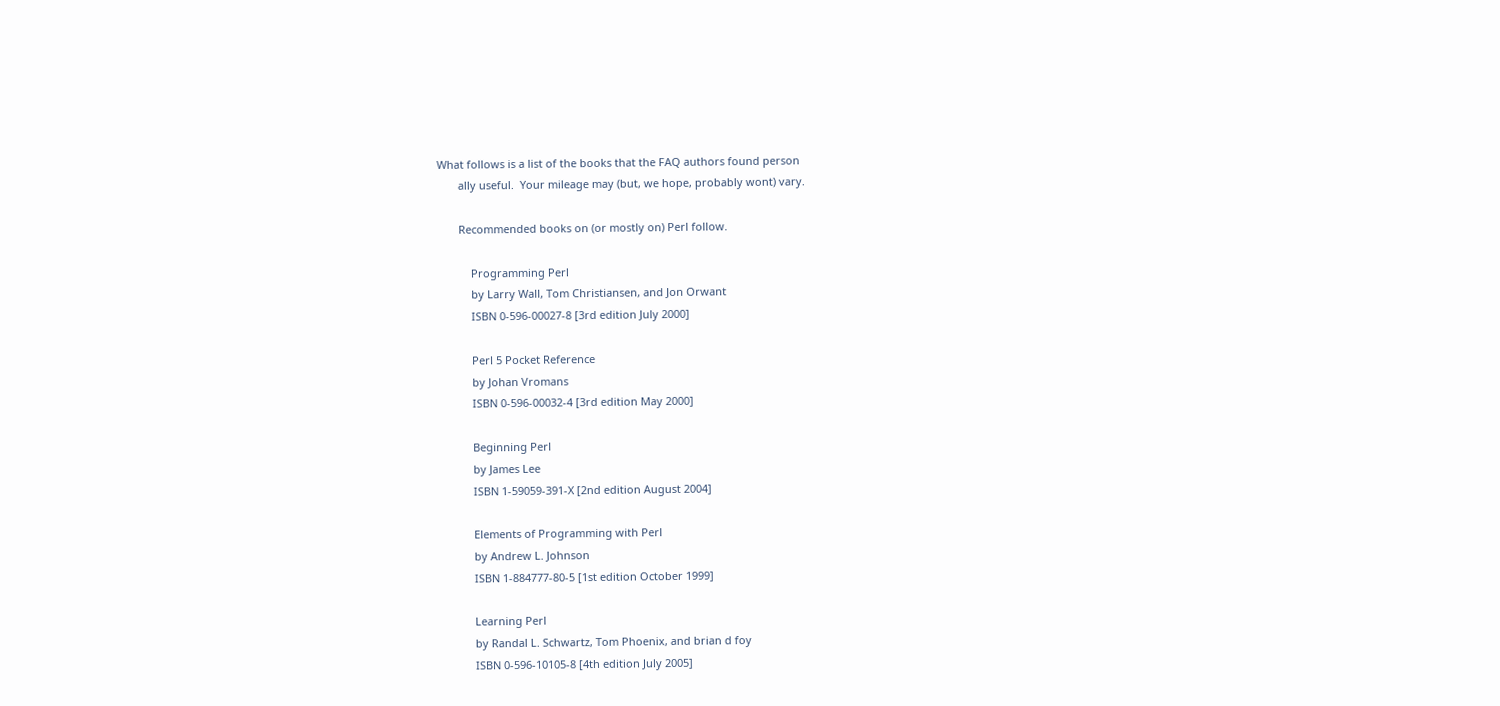What follows is a list of the books that the FAQ authors found person
       ally useful.  Your mileage may (but, we hope, probably wont) vary.

       Recommended books on (or mostly on) Perl follow.

           Programming Perl
           by Larry Wall, Tom Christiansen, and Jon Orwant
           ISBN 0-596-00027-8 [3rd edition July 2000]

           Perl 5 Pocket Reference
           by Johan Vromans
           ISBN 0-596-00032-4 [3rd edition May 2000]

           Beginning Perl
           by James Lee
           ISBN 1-59059-391-X [2nd edition August 2004]

           Elements of Programming with Perl
           by Andrew L. Johnson
           ISBN 1-884777-80-5 [1st edition October 1999]

           Learning Perl
           by Randal L. Schwartz, Tom Phoenix, and brian d foy
           ISBN 0-596-10105-8 [4th edition July 2005]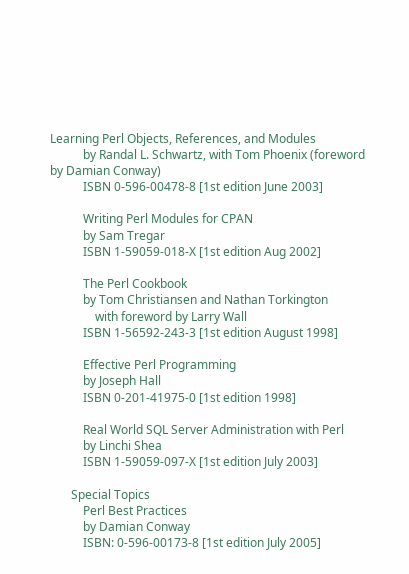Learning Perl Objects, References, and Modules
           by Randal L. Schwartz, with Tom Phoenix (foreword by Damian Conway)
           ISBN 0-596-00478-8 [1st edition June 2003]

           Writing Perl Modules for CPAN
           by Sam Tregar
           ISBN 1-59059-018-X [1st edition Aug 2002]

           The Perl Cookbook
           by Tom Christiansen and Nathan Torkington
               with foreword by Larry Wall
           ISBN 1-56592-243-3 [1st edition August 1998]

           Effective Perl Programming
           by Joseph Hall
           ISBN 0-201-41975-0 [1st edition 1998]

           Real World SQL Server Administration with Perl
           by Linchi Shea
           ISBN 1-59059-097-X [1st edition July 2003]

       Special Topics
           Perl Best Practices
           by Damian Conway
           ISBN: 0-596-00173-8 [1st edition July 2005]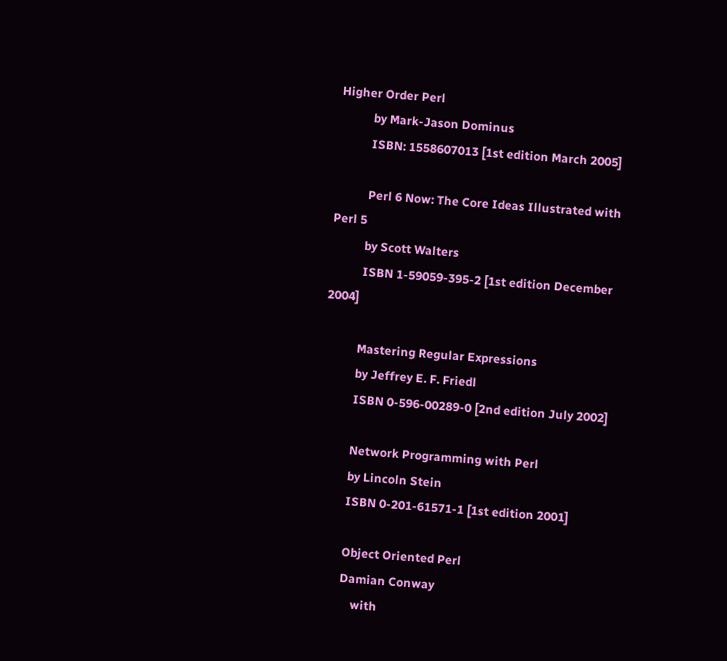Higher Order Perl
           by Mark-Jason Dominus
           ISBN: 1558607013 [1st edition March 2005]

           Perl 6 Now: The Core Ideas Illustrated with Perl 5
           by Scott Walters
           ISBN 1-59059-395-2 [1st edition December 2004]

           Mastering Regular Expressions
           by Jeffrey E. F. Friedl
           ISBN 0-596-00289-0 [2nd edition July 2002]

           Network Programming with Perl
           by Lincoln Stein
           ISBN 0-201-61571-1 [1st edition 2001]

           Object Oriented Perl
           Damian Conway
               with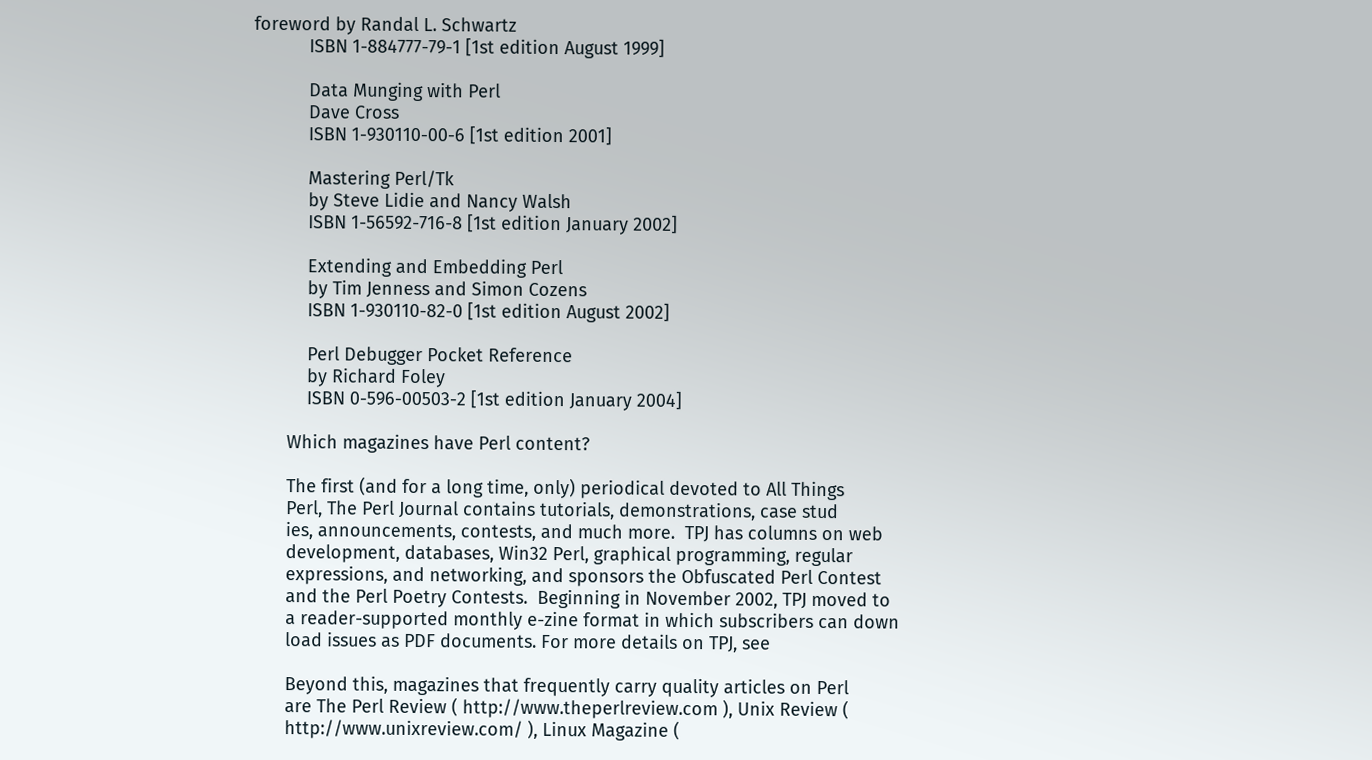foreword by Randal L. Schwartz
           ISBN 1-884777-79-1 [1st edition August 1999]

           Data Munging with Perl
           Dave Cross
           ISBN 1-930110-00-6 [1st edition 2001]

           Mastering Perl/Tk
           by Steve Lidie and Nancy Walsh
           ISBN 1-56592-716-8 [1st edition January 2002]

           Extending and Embedding Perl
           by Tim Jenness and Simon Cozens
           ISBN 1-930110-82-0 [1st edition August 2002]

           Perl Debugger Pocket Reference
           by Richard Foley
           ISBN 0-596-00503-2 [1st edition January 2004]

       Which magazines have Perl content?

       The first (and for a long time, only) periodical devoted to All Things
       Perl, The Perl Journal contains tutorials, demonstrations, case stud
       ies, announcements, contests, and much more.  TPJ has columns on web
       development, databases, Win32 Perl, graphical programming, regular
       expressions, and networking, and sponsors the Obfuscated Perl Contest
       and the Perl Poetry Contests.  Beginning in November 2002, TPJ moved to
       a reader-supported monthly e-zine format in which subscribers can down
       load issues as PDF documents. For more details on TPJ, see

       Beyond this, magazines that frequently carry quality articles on Perl
       are The Perl Review ( http://www.theperlreview.com ), Unix Review (
       http://www.unixreview.com/ ), Linux Magazine (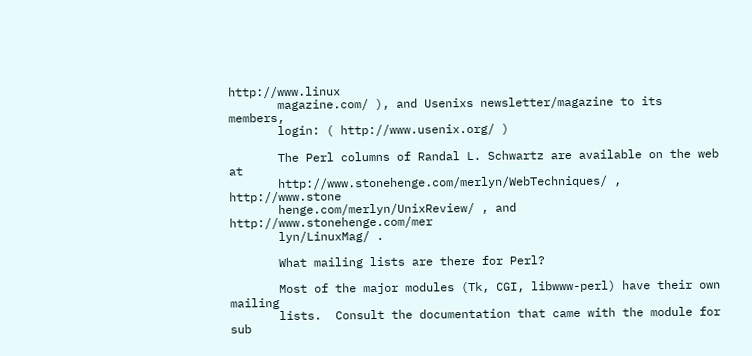http://www.linux
       magazine.com/ ), and Usenixs newsletter/magazine to its members,
       login: ( http://www.usenix.org/ )

       The Perl columns of Randal L. Schwartz are available on the web at
       http://www.stonehenge.com/merlyn/WebTechniques/ , http://www.stone
       henge.com/merlyn/UnixReview/ , and http://www.stonehenge.com/mer
       lyn/LinuxMag/ .

       What mailing lists are there for Perl?

       Most of the major modules (Tk, CGI, libwww-perl) have their own mailing
       lists.  Consult the documentation that came with the module for sub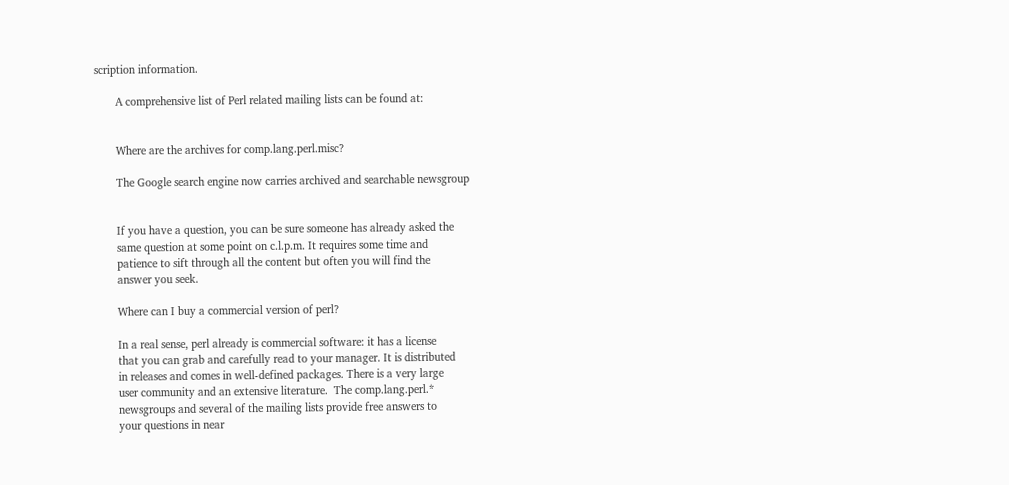scription information.

       A comprehensive list of Perl related mailing lists can be found at:


       Where are the archives for comp.lang.perl.misc?

       The Google search engine now carries archived and searchable newsgroup


       If you have a question, you can be sure someone has already asked the
       same question at some point on c.l.p.m. It requires some time and
       patience to sift through all the content but often you will find the
       answer you seek.

       Where can I buy a commercial version of perl?

       In a real sense, perl already is commercial software: it has a license
       that you can grab and carefully read to your manager. It is distributed
       in releases and comes in well-defined packages. There is a very large
       user community and an extensive literature.  The comp.lang.perl.*
       newsgroups and several of the mailing lists provide free answers to
       your questions in near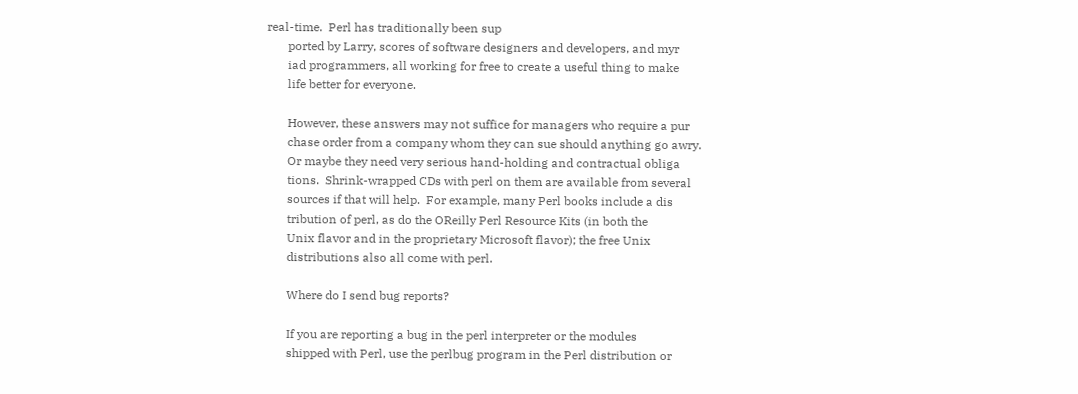real-time.  Perl has traditionally been sup
       ported by Larry, scores of software designers and developers, and myr
       iad programmers, all working for free to create a useful thing to make
       life better for everyone.

       However, these answers may not suffice for managers who require a pur
       chase order from a company whom they can sue should anything go awry.
       Or maybe they need very serious hand-holding and contractual obliga
       tions.  Shrink-wrapped CDs with perl on them are available from several
       sources if that will help.  For example, many Perl books include a dis
       tribution of perl, as do the OReilly Perl Resource Kits (in both the
       Unix flavor and in the proprietary Microsoft flavor); the free Unix
       distributions also all come with perl.

       Where do I send bug reports?

       If you are reporting a bug in the perl interpreter or the modules
       shipped with Perl, use the perlbug program in the Perl distribution or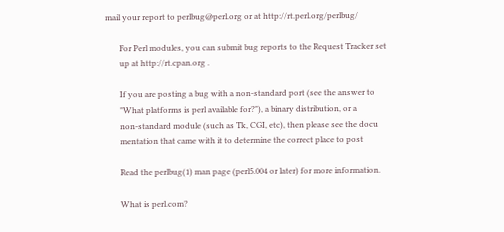mail your report to perlbug@perl.org or at http://rt.perl.org/perlbug/

       For Perl modules, you can submit bug reports to the Request Tracker set
       up at http://rt.cpan.org .

       If you are posting a bug with a non-standard port (see the answer to
       "What platforms is perl available for?"), a binary distribution, or a
       non-standard module (such as Tk, CGI, etc), then please see the docu
       mentation that came with it to determine the correct place to post

       Read the perlbug(1) man page (perl5.004 or later) for more information.

       What is perl.com?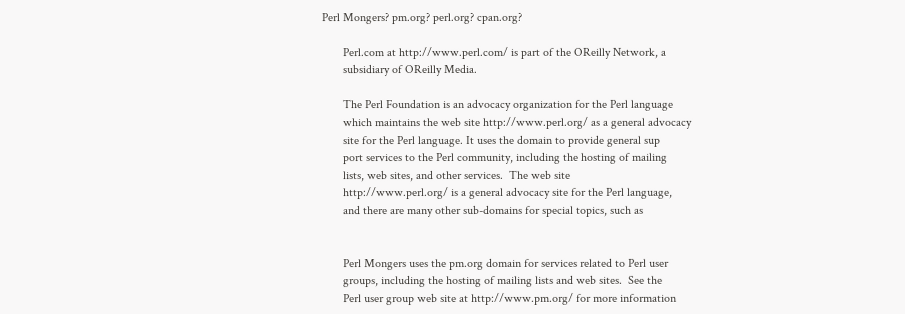Perl Mongers? pm.org? perl.org? cpan.org?

       Perl.com at http://www.perl.com/ is part of the OReilly Network, a
       subsidiary of OReilly Media.

       The Perl Foundation is an advocacy organization for the Perl language
       which maintains the web site http://www.perl.org/ as a general advocacy
       site for the Perl language. It uses the domain to provide general sup
       port services to the Perl community, including the hosting of mailing
       lists, web sites, and other services.  The web site
       http://www.perl.org/ is a general advocacy site for the Perl language,
       and there are many other sub-domains for special topics, such as


       Perl Mongers uses the pm.org domain for services related to Perl user
       groups, including the hosting of mailing lists and web sites.  See the
       Perl user group web site at http://www.pm.org/ for more information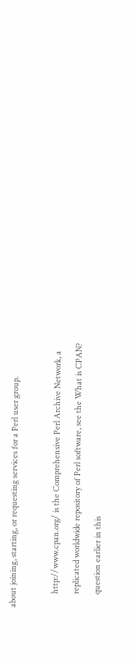about joining, starting, or requesting services for a Perl user group.

       http://www.cpan.org/ is the Comprehensive Perl Archive Network, a
       replicated worldwide repository of Perl software, see the What is CPAN?
       question earlier in this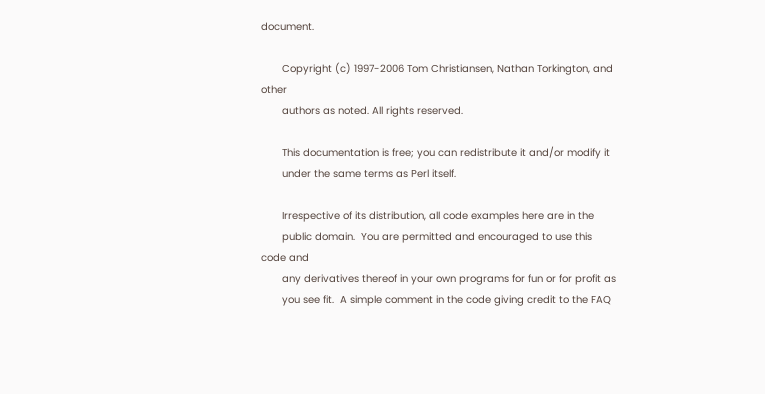document.

       Copyright (c) 1997-2006 Tom Christiansen, Nathan Torkington, and other
       authors as noted. All rights reserved.

       This documentation is free; you can redistribute it and/or modify it
       under the same terms as Perl itself.

       Irrespective of its distribution, all code examples here are in the
       public domain.  You are permitted and encouraged to use this code and
       any derivatives thereof in your own programs for fun or for profit as
       you see fit.  A simple comment in the code giving credit to the FAQ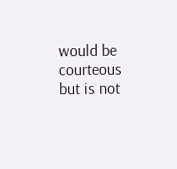would be courteous but is not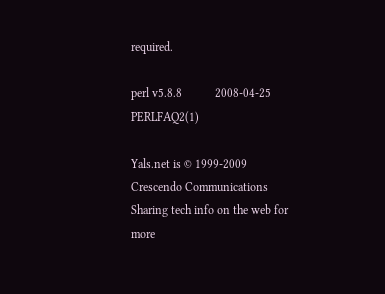required.

perl v5.8.8           2008-04-25               PERLFAQ2(1)

Yals.net is © 1999-2009 Crescendo Communications
Sharing tech info on the web for more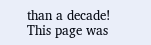than a decade!
This page was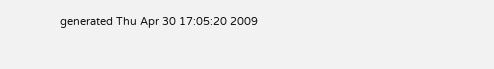generated Thu Apr 30 17:05:20 2009